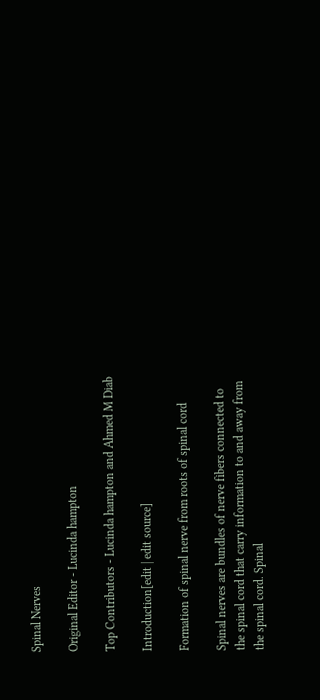Spinal Nerves

Original Editor - Lucinda hampton

Top Contributors - Lucinda hampton and Ahmed M Diab

Introduction[edit | edit source]

Formation of spinal nerve from roots of spinal cord

Spinal nerves are bundles of nerve fibers connected to the spinal cord that carry information to and away from the spinal cord. Spinal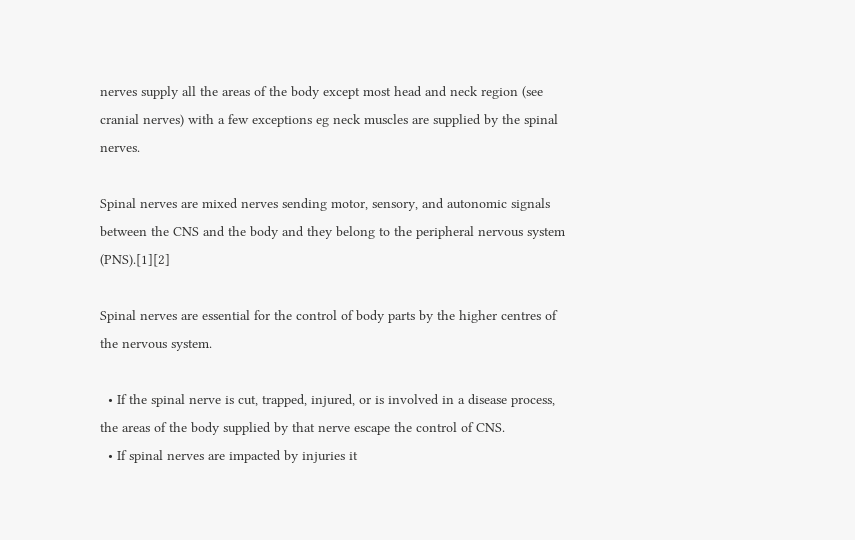nerves supply all the areas of the body except most head and neck region (see cranial nerves) with a few exceptions eg neck muscles are supplied by the spinal nerves.

Spinal nerves are mixed nerves sending motor, sensory, and autonomic signals between the CNS and the body and they belong to the peripheral nervous system (PNS).[1][2]

Spinal nerves are essential for the control of body parts by the higher centres of the nervous system.

  • If the spinal nerve is cut, trapped, injured, or is involved in a disease process, the areas of the body supplied by that nerve escape the control of CNS.
  • If spinal nerves are impacted by injuries it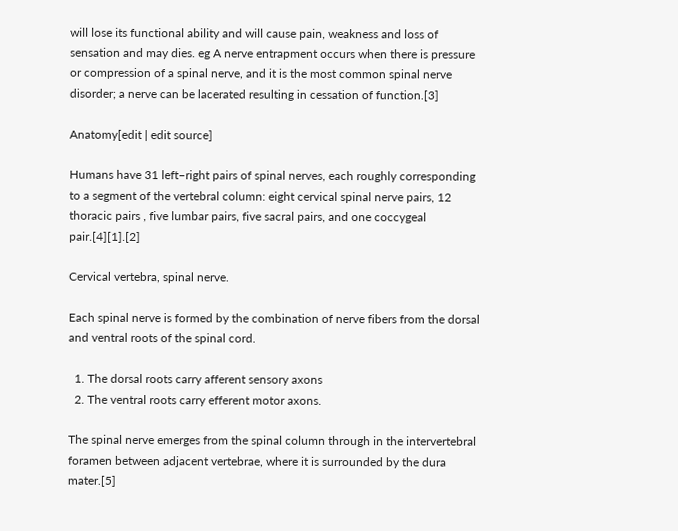will lose its functional ability and will cause pain, weakness and loss of sensation and may dies. eg A nerve entrapment occurs when there is pressure or compression of a spinal nerve, and it is the most common spinal nerve disorder; a nerve can be lacerated resulting in cessation of function.[3]

Anatomy[edit | edit source]

Humans have 31 left–right pairs of spinal nerves, each roughly corresponding to a segment of the vertebral column: eight cervical spinal nerve pairs, 12 thoracic pairs , five lumbar pairs, five sacral pairs, and one coccygeal pair.[4][1].[2]

Cervical vertebra, spinal nerve.

Each spinal nerve is formed by the combination of nerve fibers from the dorsal and ventral roots of the spinal cord.

  1. The dorsal roots carry afferent sensory axons
  2. The ventral roots carry efferent motor axons.

The spinal nerve emerges from the spinal column through in the intervertebral foramen between adjacent vertebrae, where it is surrounded by the dura mater.[5]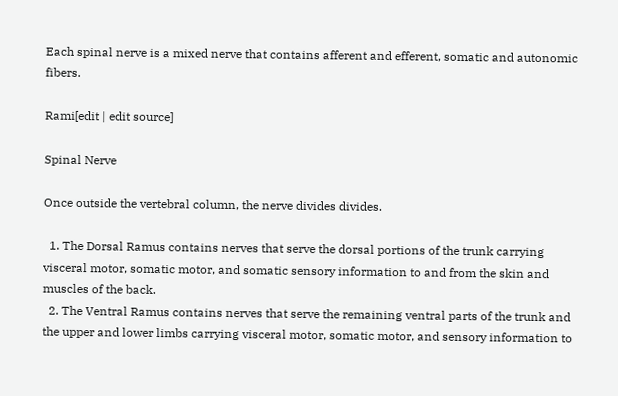Each spinal nerve is a mixed nerve that contains afferent and efferent, somatic and autonomic fibers.

Rami[edit | edit source]

Spinal Nerve

Once outside the vertebral column, the nerve divides divides.

  1. The Dorsal Ramus contains nerves that serve the dorsal portions of the trunk carrying visceral motor, somatic motor, and somatic sensory information to and from the skin and muscles of the back.
  2. The Ventral Ramus contains nerves that serve the remaining ventral parts of the trunk and the upper and lower limbs carrying visceral motor, somatic motor, and sensory information to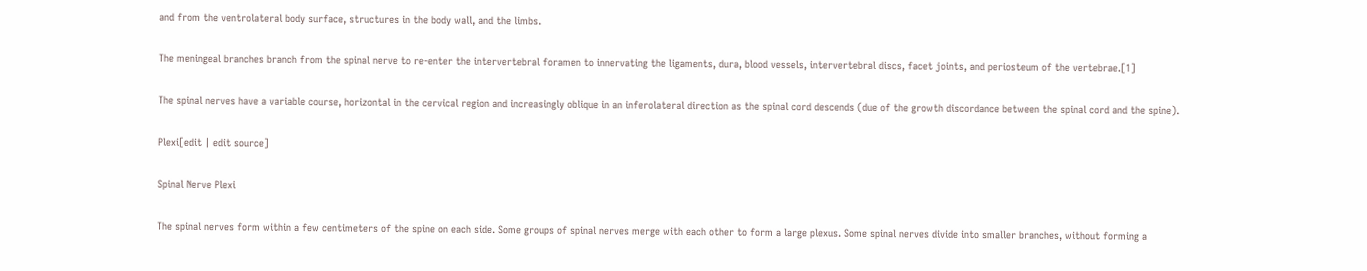and from the ventrolateral body surface, structures in the body wall, and the limbs.

The meningeal branches branch from the spinal nerve to re-enter the intervertebral foramen to innervating the ligaments, dura, blood vessels, intervertebral discs, facet joints, and periosteum of the vertebrae.[1]

The spinal nerves have a variable course, horizontal in the cervical region and increasingly oblique in an inferolateral direction as the spinal cord descends (due of the growth discordance between the spinal cord and the spine).

Plexi[edit | edit source]

Spinal Nerve Plexi

The spinal nerves form within a few centimeters of the spine on each side. Some groups of spinal nerves merge with each other to form a large plexus. Some spinal nerves divide into smaller branches, without forming a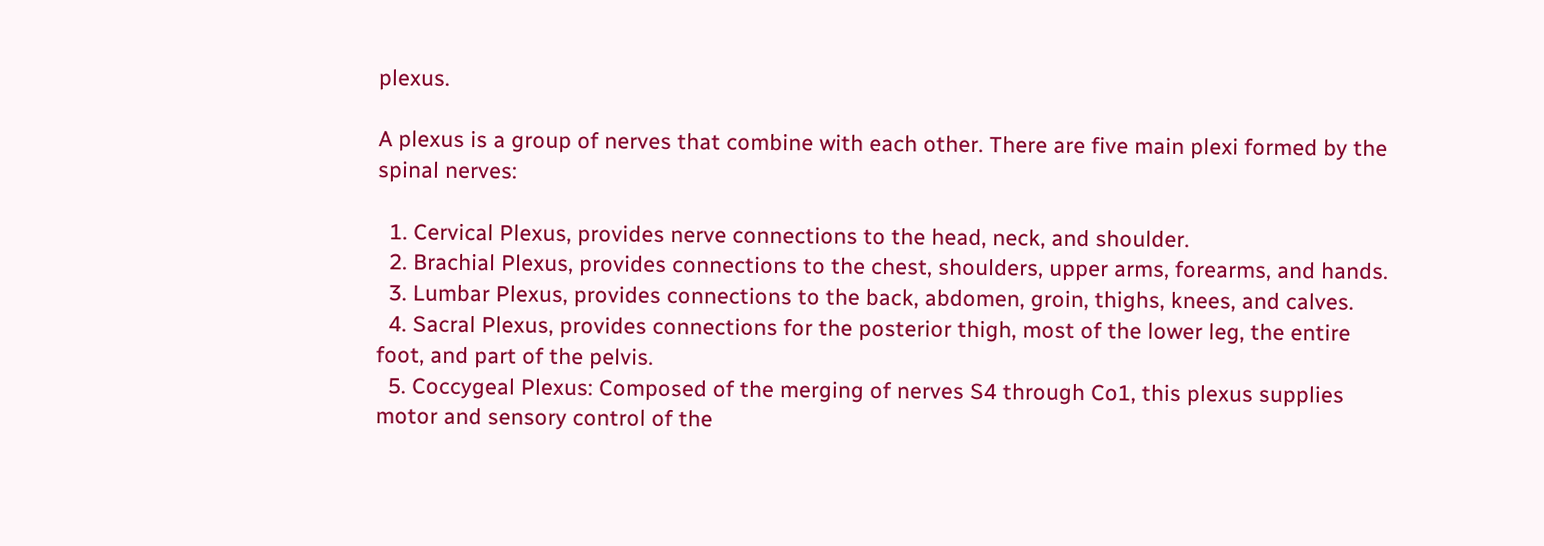plexus.

A plexus is a group of nerves that combine with each other. There are five main plexi formed by the spinal nerves:

  1. Cervical Plexus, provides nerve connections to the head, neck, and shoulder.
  2. Brachial Plexus, provides connections to the chest, shoulders, upper arms, forearms, and hands.
  3. Lumbar Plexus, provides connections to the back, abdomen, groin, thighs, knees, and calves.
  4. Sacral Plexus, provides connections for the posterior thigh, most of the lower leg, the entire foot, and part of the pelvis.
  5. Coccygeal Plexus: Composed of the merging of nerves S4 through Co1, this plexus supplies motor and sensory control of the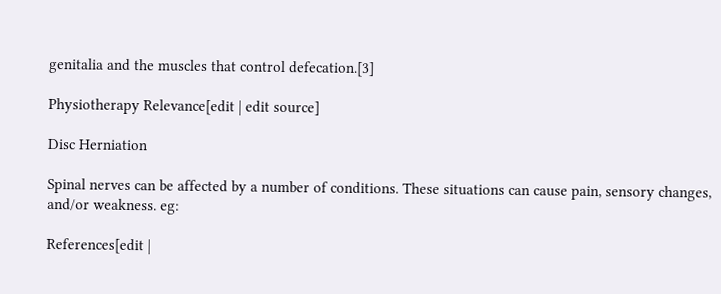genitalia and the muscles that control defecation.[3]

Physiotherapy Relevance[edit | edit source]

Disc Herniation

Spinal nerves can be affected by a number of conditions. These situations can cause pain, sensory changes, and/or weakness. eg:

References[edit |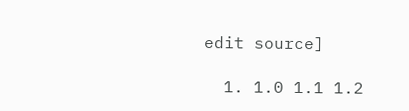edit source]

  1. 1.0 1.1 1.2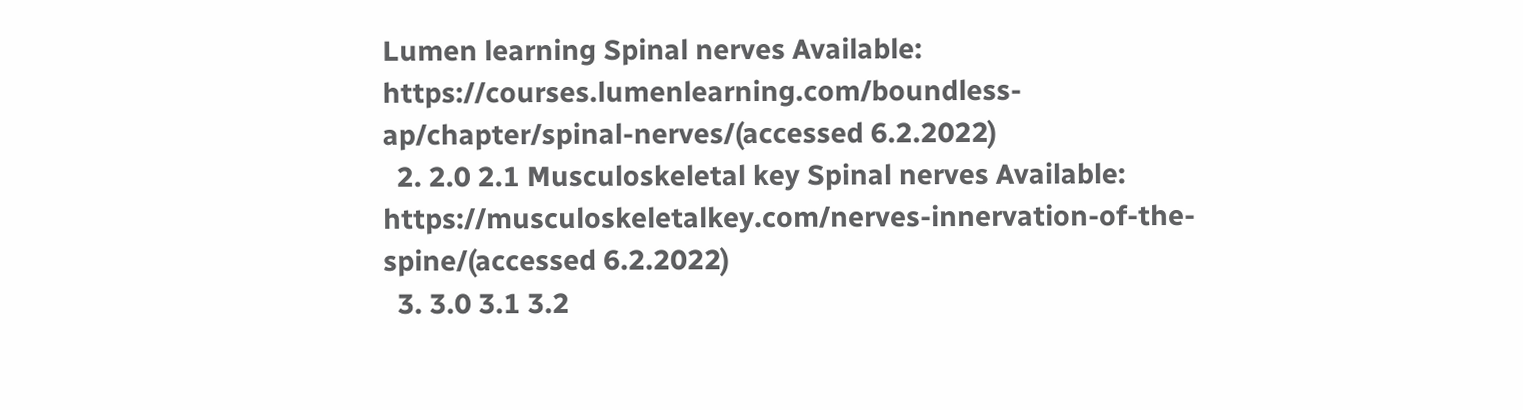Lumen learning Spinal nerves Available: https://courses.lumenlearning.com/boundless-ap/chapter/spinal-nerves/(accessed 6.2.2022)
  2. 2.0 2.1 Musculoskeletal key Spinal nerves Available: https://musculoskeletalkey.com/nerves-innervation-of-the-spine/(accessed 6.2.2022)
  3. 3.0 3.1 3.2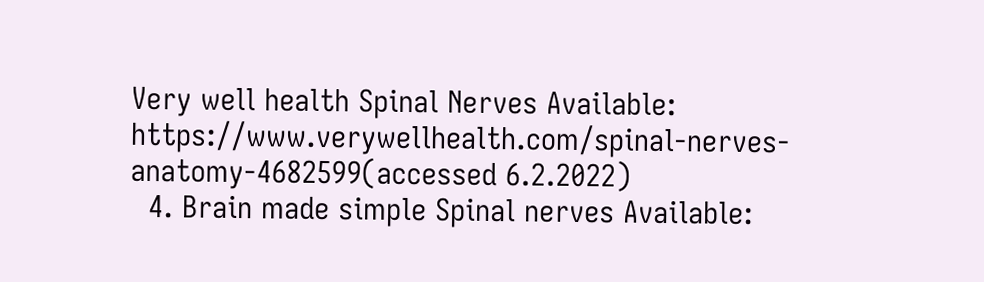Very well health Spinal Nerves Available: https://www.verywellhealth.com/spinal-nerves-anatomy-4682599(accessed 6.2.2022)
  4. Brain made simple Spinal nerves Available: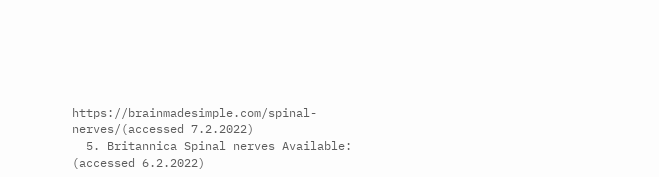https://brainmadesimple.com/spinal-nerves/(accessed 7.2.2022)
  5. Britannica Spinal nerves Available: (accessed 6.2.2022)